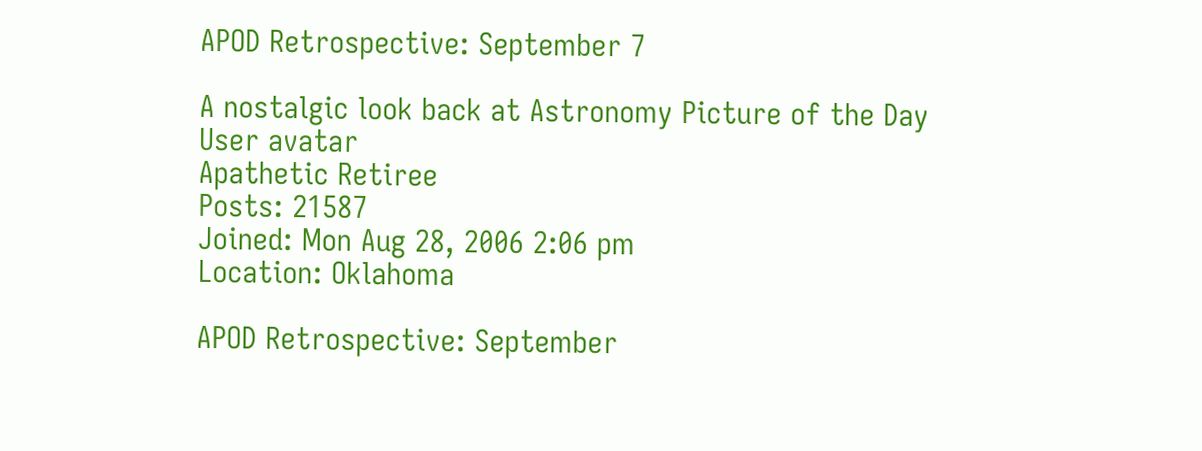APOD Retrospective: September 7

A nostalgic look back at Astronomy Picture of the Day
User avatar
Apathetic Retiree
Posts: 21587
Joined: Mon Aug 28, 2006 2:06 pm
Location: Oklahoma

APOD Retrospective: September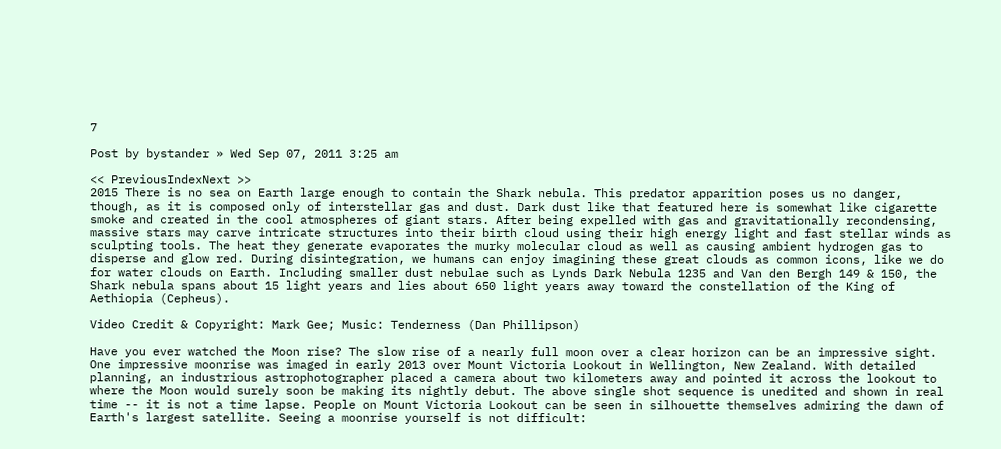7

Post by bystander » Wed Sep 07, 2011 3:25 am

<< PreviousIndexNext >>
2015 There is no sea on Earth large enough to contain the Shark nebula. This predator apparition poses us no danger, though, as it is composed only of interstellar gas and dust. Dark dust like that featured here is somewhat like cigarette smoke and created in the cool atmospheres of giant stars. After being expelled with gas and gravitationally recondensing, massive stars may carve intricate structures into their birth cloud using their high energy light and fast stellar winds as sculpting tools. The heat they generate evaporates the murky molecular cloud as well as causing ambient hydrogen gas to disperse and glow red. During disintegration, we humans can enjoy imagining these great clouds as common icons, like we do for water clouds on Earth. Including smaller dust nebulae such as Lynds Dark Nebula 1235 and Van den Bergh 149 & 150, the Shark nebula spans about 15 light years and lies about 650 light years away toward the constellation of the King of Aethiopia (Cepheus).

Video Credit & Copyright: Mark Gee; Music: Tenderness (Dan Phillipson)

Have you ever watched the Moon rise? The slow rise of a nearly full moon over a clear horizon can be an impressive sight. One impressive moonrise was imaged in early 2013 over Mount Victoria Lookout in Wellington, New Zealand. With detailed planning, an industrious astrophotographer placed a camera about two kilometers away and pointed it across the lookout to where the Moon would surely soon be making its nightly debut. The above single shot sequence is unedited and shown in real time -- it is not a time lapse. People on Mount Victoria Lookout can be seen in silhouette themselves admiring the dawn of Earth's largest satellite. Seeing a moonrise yourself is not difficult: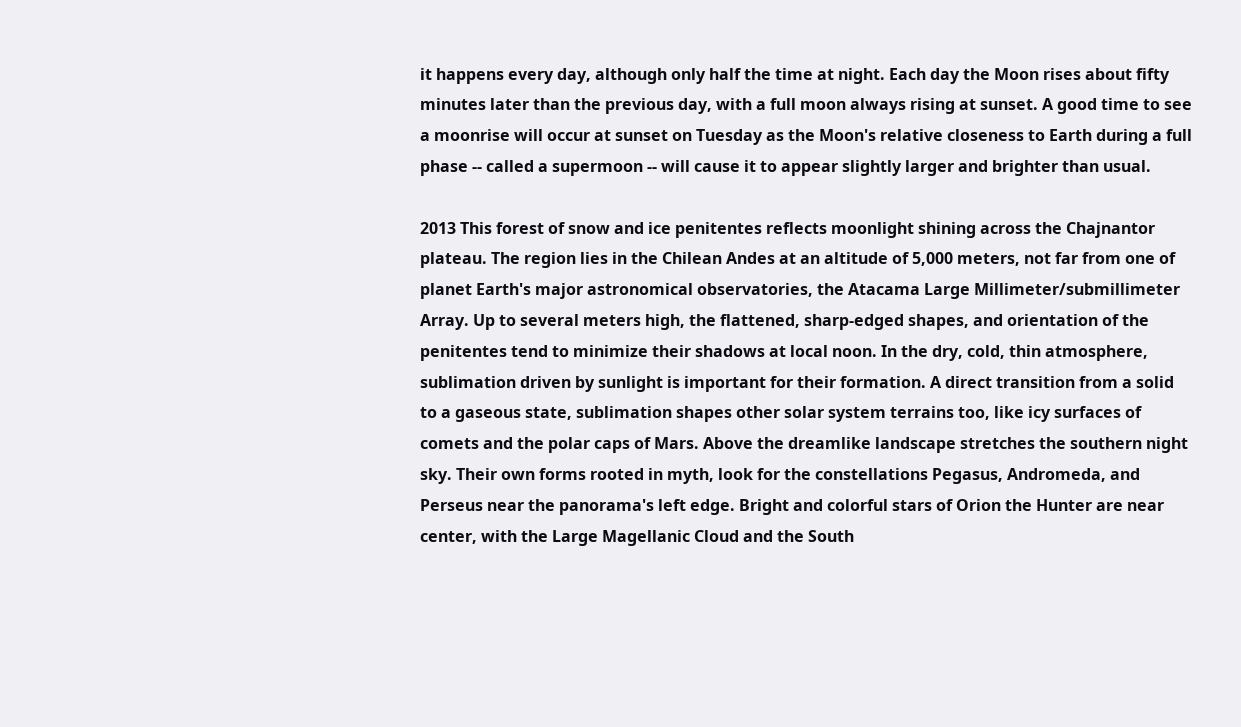it happens every day, although only half the time at night. Each day the Moon rises about fifty minutes later than the previous day, with a full moon always rising at sunset. A good time to see a moonrise will occur at sunset on Tuesday as the Moon's relative closeness to Earth during a full phase -- called a supermoon -- will cause it to appear slightly larger and brighter than usual.

2013 This forest of snow and ice penitentes reflects moonlight shining across the Chajnantor plateau. The region lies in the Chilean Andes at an altitude of 5,000 meters, not far from one of planet Earth's major astronomical observatories, the Atacama Large Millimeter/submillimeter Array. Up to several meters high, the flattened, sharp-edged shapes, and orientation of the penitentes tend to minimize their shadows at local noon. In the dry, cold, thin atmosphere, sublimation driven by sunlight is important for their formation. A direct transition from a solid to a gaseous state, sublimation shapes other solar system terrains too, like icy surfaces of comets and the polar caps of Mars. Above the dreamlike landscape stretches the southern night sky. Their own forms rooted in myth, look for the constellations Pegasus, Andromeda, and Perseus near the panorama's left edge. Bright and colorful stars of Orion the Hunter are near center, with the Large Magellanic Cloud and the South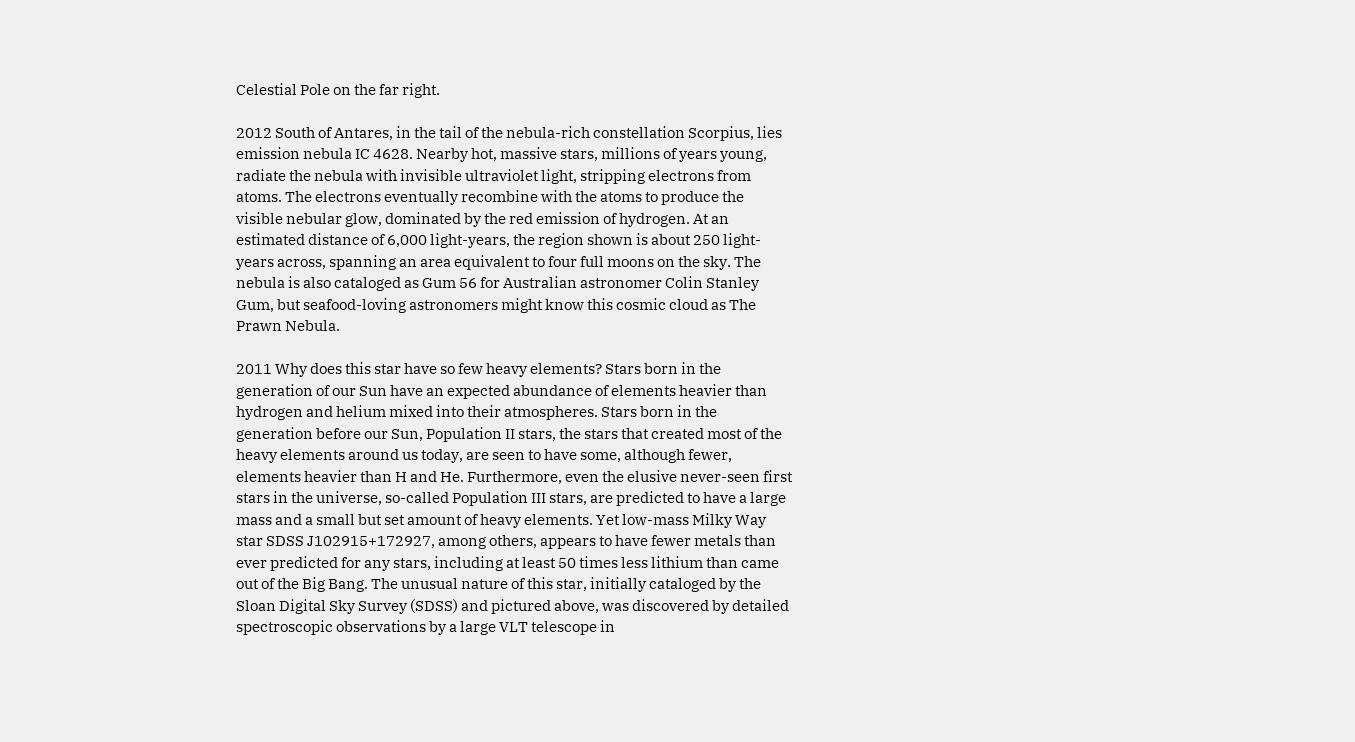Celestial Pole on the far right.

2012 South of Antares, in the tail of the nebula-rich constellation Scorpius, lies emission nebula IC 4628. Nearby hot, massive stars, millions of years young, radiate the nebula with invisible ultraviolet light, stripping electrons from atoms. The electrons eventually recombine with the atoms to produce the visible nebular glow, dominated by the red emission of hydrogen. At an estimated distance of 6,000 light-years, the region shown is about 250 light-years across, spanning an area equivalent to four full moons on the sky. The nebula is also cataloged as Gum 56 for Australian astronomer Colin Stanley Gum, but seafood-loving astronomers might know this cosmic cloud as The Prawn Nebula.

2011 Why does this star have so few heavy elements? Stars born in the generation of our Sun have an expected abundance of elements heavier than hydrogen and helium mixed into their atmospheres. Stars born in the generation before our Sun, Population II stars, the stars that created most of the heavy elements around us today, are seen to have some, although fewer, elements heavier than H and He. Furthermore, even the elusive never-seen first stars in the universe, so-called Population III stars, are predicted to have a large mass and a small but set amount of heavy elements. Yet low-mass Milky Way star SDSS J102915+172927, among others, appears to have fewer metals than ever predicted for any stars, including at least 50 times less lithium than came out of the Big Bang. The unusual nature of this star, initially cataloged by the Sloan Digital Sky Survey (SDSS) and pictured above, was discovered by detailed spectroscopic observations by a large VLT telescope in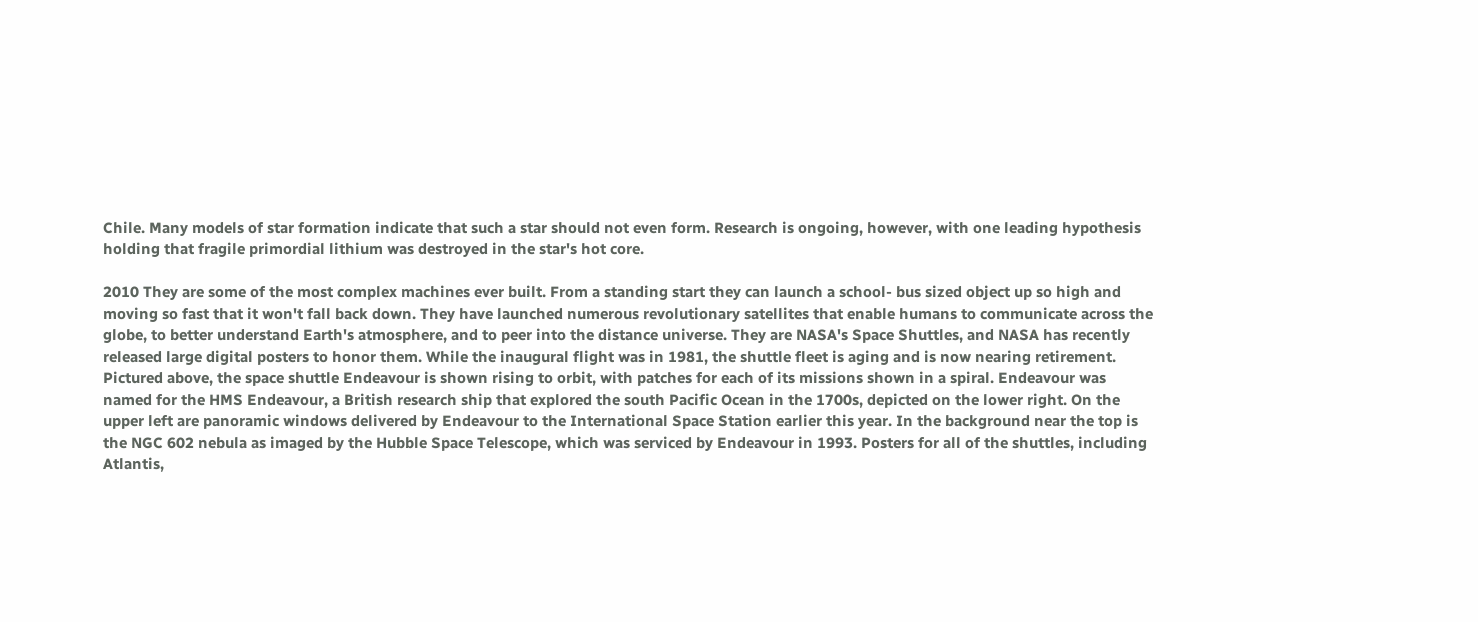Chile. Many models of star formation indicate that such a star should not even form. Research is ongoing, however, with one leading hypothesis holding that fragile primordial lithium was destroyed in the star's hot core.

2010 They are some of the most complex machines ever built. From a standing start they can launch a school- bus sized object up so high and moving so fast that it won't fall back down. They have launched numerous revolutionary satellites that enable humans to communicate across the globe, to better understand Earth's atmosphere, and to peer into the distance universe. They are NASA's Space Shuttles, and NASA has recently released large digital posters to honor them. While the inaugural flight was in 1981, the shuttle fleet is aging and is now nearing retirement. Pictured above, the space shuttle Endeavour is shown rising to orbit, with patches for each of its missions shown in a spiral. Endeavour was named for the HMS Endeavour, a British research ship that explored the south Pacific Ocean in the 1700s, depicted on the lower right. On the upper left are panoramic windows delivered by Endeavour to the International Space Station earlier this year. In the background near the top is the NGC 602 nebula as imaged by the Hubble Space Telescope, which was serviced by Endeavour in 1993. Posters for all of the shuttles, including Atlantis,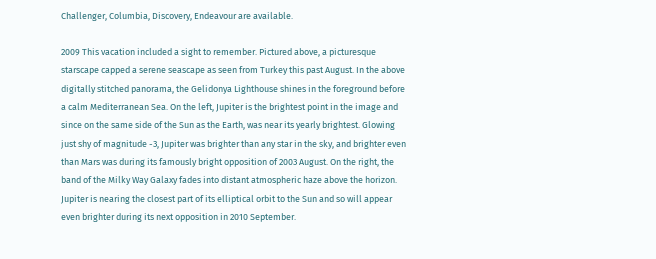Challenger, Columbia, Discovery, Endeavour are available.

2009 This vacation included a sight to remember. Pictured above, a picturesque starscape capped a serene seascape as seen from Turkey this past August. In the above digitally stitched panorama, the Gelidonya Lighthouse shines in the foreground before a calm Mediterranean Sea. On the left, Jupiter is the brightest point in the image and since on the same side of the Sun as the Earth, was near its yearly brightest. Glowing just shy of magnitude -3, Jupiter was brighter than any star in the sky, and brighter even than Mars was during its famously bright opposition of 2003 August. On the right, the band of the Milky Way Galaxy fades into distant atmospheric haze above the horizon. Jupiter is nearing the closest part of its elliptical orbit to the Sun and so will appear even brighter during its next opposition in 2010 September.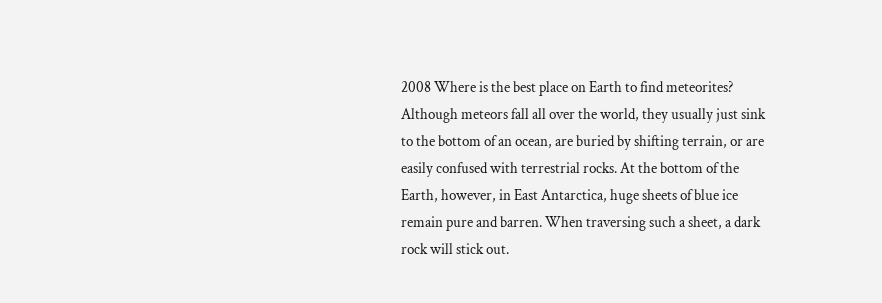2008 Where is the best place on Earth to find meteorites? Although meteors fall all over the world, they usually just sink to the bottom of an ocean, are buried by shifting terrain, or are easily confused with terrestrial rocks. At the bottom of the Earth, however, in East Antarctica, huge sheets of blue ice remain pure and barren. When traversing such a sheet, a dark rock will stick out.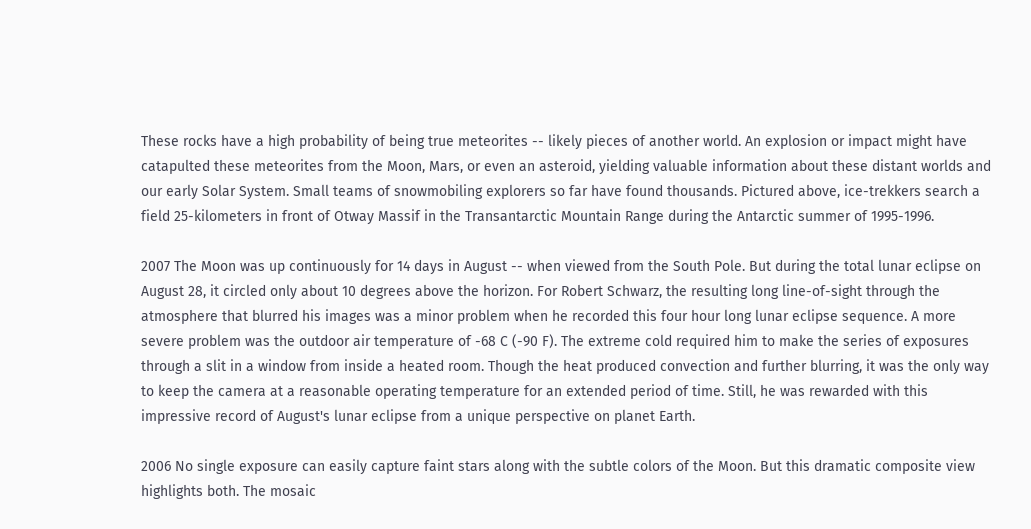These rocks have a high probability of being true meteorites -- likely pieces of another world. An explosion or impact might have catapulted these meteorites from the Moon, Mars, or even an asteroid, yielding valuable information about these distant worlds and our early Solar System. Small teams of snowmobiling explorers so far have found thousands. Pictured above, ice-trekkers search a field 25-kilometers in front of Otway Massif in the Transantarctic Mountain Range during the Antarctic summer of 1995-1996.

2007 The Moon was up continuously for 14 days in August -- when viewed from the South Pole. But during the total lunar eclipse on August 28, it circled only about 10 degrees above the horizon. For Robert Schwarz, the resulting long line-of-sight through the atmosphere that blurred his images was a minor problem when he recorded this four hour long lunar eclipse sequence. A more severe problem was the outdoor air temperature of -68 C (-90 F). The extreme cold required him to make the series of exposures through a slit in a window from inside a heated room. Though the heat produced convection and further blurring, it was the only way to keep the camera at a reasonable operating temperature for an extended period of time. Still, he was rewarded with this impressive record of August's lunar eclipse from a unique perspective on planet Earth.

2006 No single exposure can easily capture faint stars along with the subtle colors of the Moon. But this dramatic composite view highlights both. The mosaic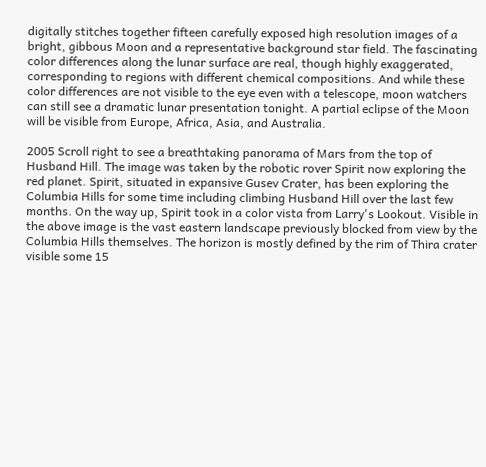digitally stitches together fifteen carefully exposed high resolution images of a bright, gibbous Moon and a representative background star field. The fascinating color differences along the lunar surface are real, though highly exaggerated, corresponding to regions with different chemical compositions. And while these color differences are not visible to the eye even with a telescope, moon watchers can still see a dramatic lunar presentation tonight. A partial eclipse of the Moon will be visible from Europe, Africa, Asia, and Australia.

2005 Scroll right to see a breathtaking panorama of Mars from the top of Husband Hill. The image was taken by the robotic rover Spirit now exploring the red planet. Spirit, situated in expansive Gusev Crater, has been exploring the Columbia Hills for some time including climbing Husband Hill over the last few months. On the way up, Spirit took in a color vista from Larry's Lookout. Visible in the above image is the vast eastern landscape previously blocked from view by the Columbia Hills themselves. The horizon is mostly defined by the rim of Thira crater visible some 15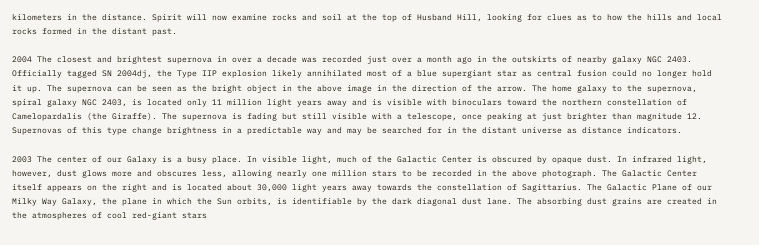kilometers in the distance. Spirit will now examine rocks and soil at the top of Husband Hill, looking for clues as to how the hills and local rocks formed in the distant past.

2004 The closest and brightest supernova in over a decade was recorded just over a month ago in the outskirts of nearby galaxy NGC 2403. Officially tagged SN 2004dj, the Type IIP explosion likely annihilated most of a blue supergiant star as central fusion could no longer hold it up. The supernova can be seen as the bright object in the above image in the direction of the arrow. The home galaxy to the supernova, spiral galaxy NGC 2403, is located only 11 million light years away and is visible with binoculars toward the northern constellation of Camelopardalis (the Giraffe). The supernova is fading but still visible with a telescope, once peaking at just brighter than magnitude 12. Supernovas of this type change brightness in a predictable way and may be searched for in the distant universe as distance indicators.

2003 The center of our Galaxy is a busy place. In visible light, much of the Galactic Center is obscured by opaque dust. In infrared light, however, dust glows more and obscures less, allowing nearly one million stars to be recorded in the above photograph. The Galactic Center itself appears on the right and is located about 30,000 light years away towards the constellation of Sagittarius. The Galactic Plane of our Milky Way Galaxy, the plane in which the Sun orbits, is identifiable by the dark diagonal dust lane. The absorbing dust grains are created in the atmospheres of cool red-giant stars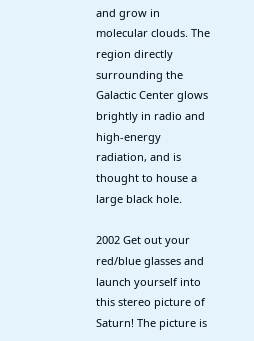and grow in molecular clouds. The region directly surrounding the Galactic Center glows brightly in radio and high-energy radiation, and is thought to house a large black hole.

2002 Get out your red/blue glasses and launch yourself into this stereo picture of Saturn! The picture is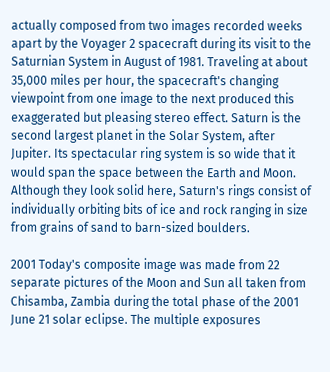actually composed from two images recorded weeks apart by the Voyager 2 spacecraft during its visit to the Saturnian System in August of 1981. Traveling at about 35,000 miles per hour, the spacecraft's changing viewpoint from one image to the next produced this exaggerated but pleasing stereo effect. Saturn is the second largest planet in the Solar System, after Jupiter. Its spectacular ring system is so wide that it would span the space between the Earth and Moon. Although they look solid here, Saturn's rings consist of individually orbiting bits of ice and rock ranging in size from grains of sand to barn-sized boulders.

2001 Today's composite image was made from 22 separate pictures of the Moon and Sun all taken from Chisamba, Zambia during the total phase of the 2001 June 21 solar eclipse. The multiple exposures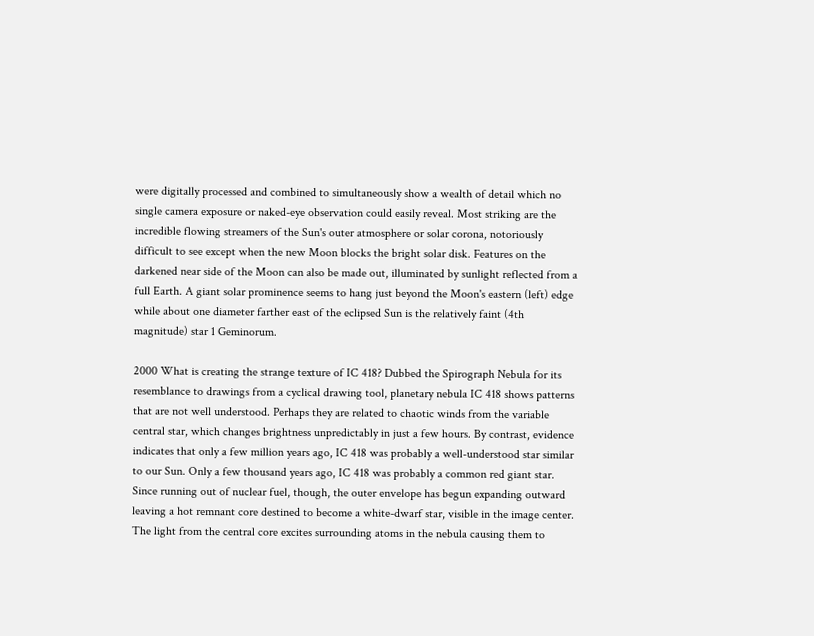were digitally processed and combined to simultaneously show a wealth of detail which no single camera exposure or naked-eye observation could easily reveal. Most striking are the incredible flowing streamers of the Sun's outer atmosphere or solar corona, notoriously difficult to see except when the new Moon blocks the bright solar disk. Features on the darkened near side of the Moon can also be made out, illuminated by sunlight reflected from a full Earth. A giant solar prominence seems to hang just beyond the Moon's eastern (left) edge while about one diameter farther east of the eclipsed Sun is the relatively faint (4th magnitude) star 1 Geminorum.

2000 What is creating the strange texture of IC 418? Dubbed the Spirograph Nebula for its resemblance to drawings from a cyclical drawing tool, planetary nebula IC 418 shows patterns that are not well understood. Perhaps they are related to chaotic winds from the variable central star, which changes brightness unpredictably in just a few hours. By contrast, evidence indicates that only a few million years ago, IC 418 was probably a well-understood star similar to our Sun. Only a few thousand years ago, IC 418 was probably a common red giant star. Since running out of nuclear fuel, though, the outer envelope has begun expanding outward leaving a hot remnant core destined to become a white-dwarf star, visible in the image center. The light from the central core excites surrounding atoms in the nebula causing them to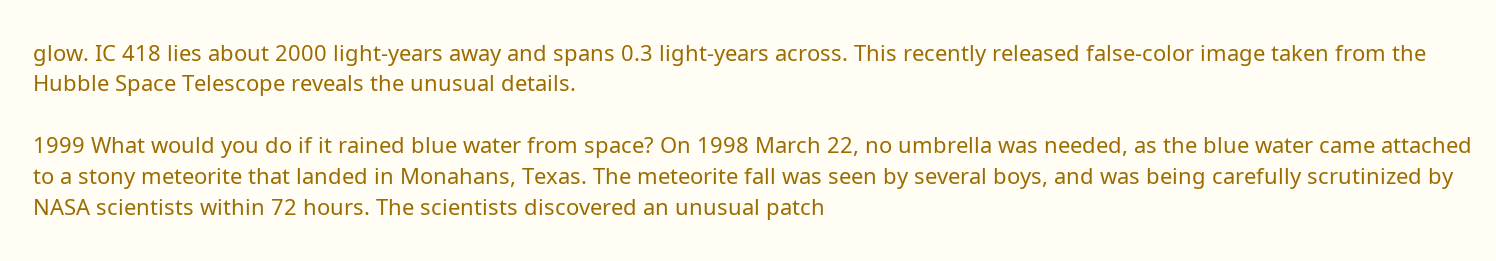glow. IC 418 lies about 2000 light-years away and spans 0.3 light-years across. This recently released false-color image taken from the Hubble Space Telescope reveals the unusual details.

1999 What would you do if it rained blue water from space? On 1998 March 22, no umbrella was needed, as the blue water came attached to a stony meteorite that landed in Monahans, Texas. The meteorite fall was seen by several boys, and was being carefully scrutinized by NASA scientists within 72 hours. The scientists discovered an unusual patch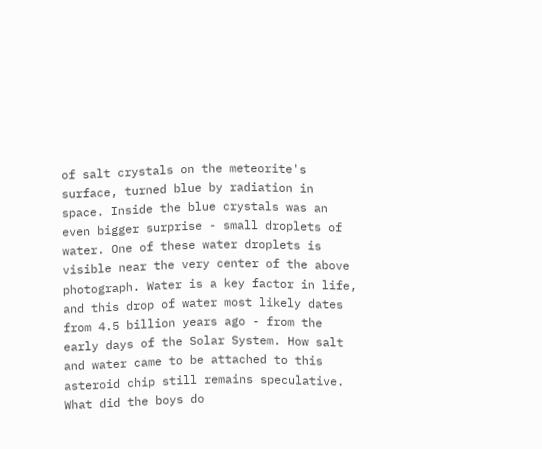of salt crystals on the meteorite's surface, turned blue by radiation in space. Inside the blue crystals was an even bigger surprise - small droplets of water. One of these water droplets is visible near the very center of the above photograph. Water is a key factor in life, and this drop of water most likely dates from 4.5 billion years ago - from the early days of the Solar System. How salt and water came to be attached to this asteroid chip still remains speculative. What did the boys do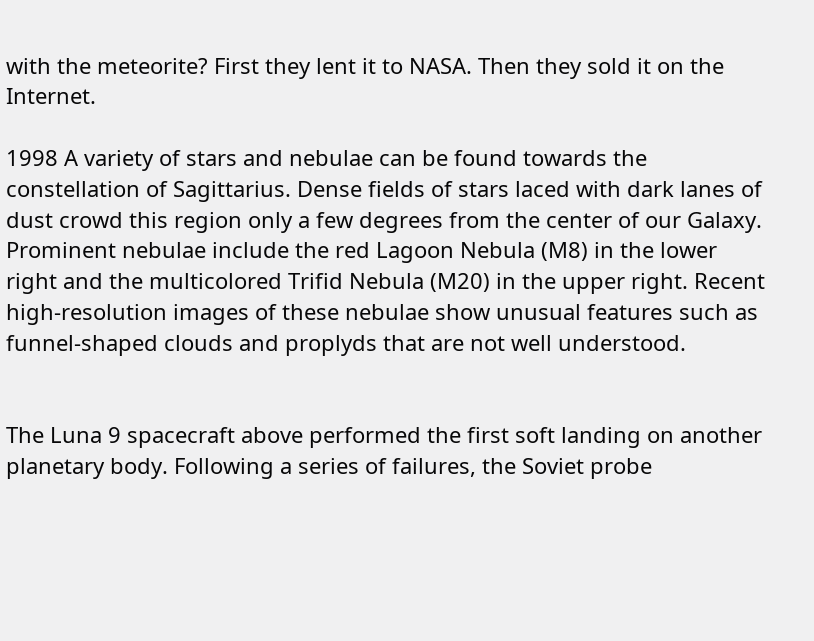with the meteorite? First they lent it to NASA. Then they sold it on the Internet.

1998 A variety of stars and nebulae can be found towards the constellation of Sagittarius. Dense fields of stars laced with dark lanes of dust crowd this region only a few degrees from the center of our Galaxy. Prominent nebulae include the red Lagoon Nebula (M8) in the lower right and the multicolored Trifid Nebula (M20) in the upper right. Recent high-resolution images of these nebulae show unusual features such as funnel-shaped clouds and proplyds that are not well understood.


The Luna 9 spacecraft above performed the first soft landing on another planetary body. Following a series of failures, the Soviet probe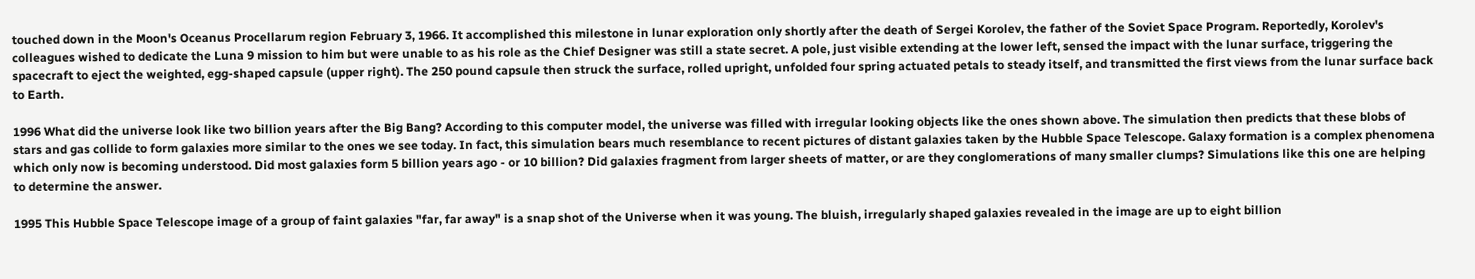touched down in the Moon's Oceanus Procellarum region February 3, 1966. It accomplished this milestone in lunar exploration only shortly after the death of Sergei Korolev, the father of the Soviet Space Program. Reportedly, Korolev's colleagues wished to dedicate the Luna 9 mission to him but were unable to as his role as the Chief Designer was still a state secret. A pole, just visible extending at the lower left, sensed the impact with the lunar surface, triggering the spacecraft to eject the weighted, egg-shaped capsule (upper right). The 250 pound capsule then struck the surface, rolled upright, unfolded four spring actuated petals to steady itself, and transmitted the first views from the lunar surface back to Earth.

1996 What did the universe look like two billion years after the Big Bang? According to this computer model, the universe was filled with irregular looking objects like the ones shown above. The simulation then predicts that these blobs of stars and gas collide to form galaxies more similar to the ones we see today. In fact, this simulation bears much resemblance to recent pictures of distant galaxies taken by the Hubble Space Telescope. Galaxy formation is a complex phenomena which only now is becoming understood. Did most galaxies form 5 billion years ago - or 10 billion? Did galaxies fragment from larger sheets of matter, or are they conglomerations of many smaller clumps? Simulations like this one are helping to determine the answer.

1995 This Hubble Space Telescope image of a group of faint galaxies "far, far away" is a snap shot of the Universe when it was young. The bluish, irregularly shaped galaxies revealed in the image are up to eight billion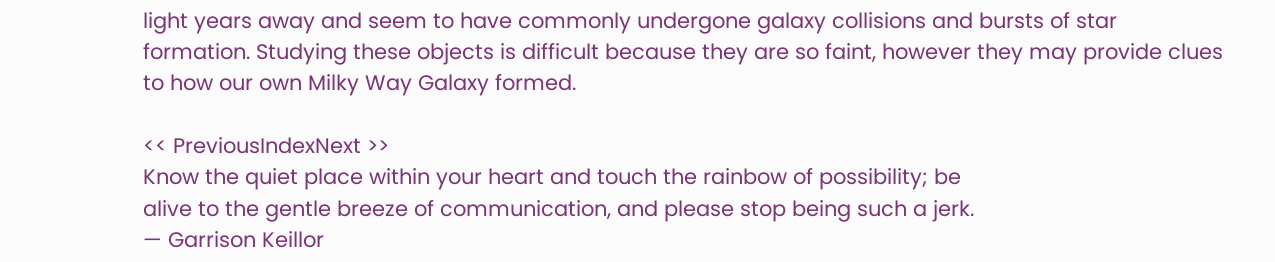light years away and seem to have commonly undergone galaxy collisions and bursts of star formation. Studying these objects is difficult because they are so faint, however they may provide clues to how our own Milky Way Galaxy formed.

<< PreviousIndexNext >>
Know the quiet place within your heart and touch the rainbow of possibility; be
alive to the gentle breeze of communication, and please stop being such a jerk.
— Garrison Keillor